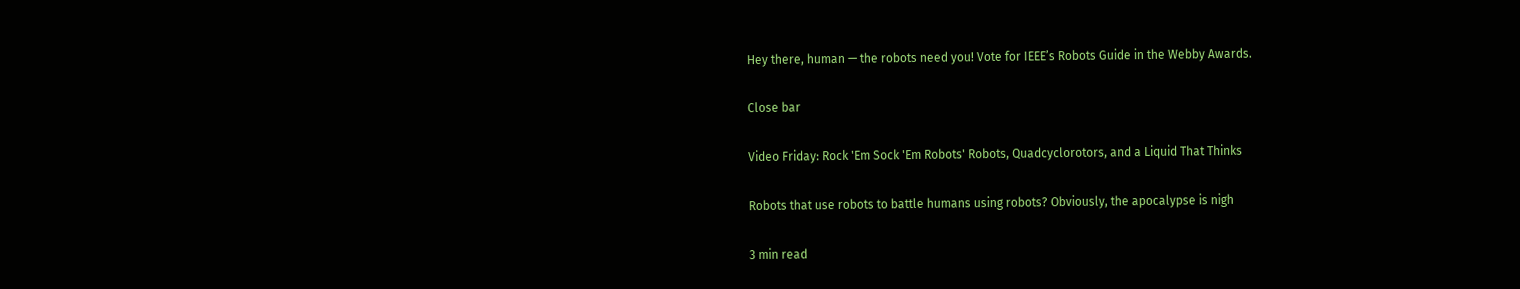Hey there, human — the robots need you! Vote for IEEE’s Robots Guide in the Webby Awards.

Close bar

Video Friday: Rock 'Em Sock 'Em Robots' Robots, Quadcyclorotors, and a Liquid That Thinks

Robots that use robots to battle humans using robots? Obviously, the apocalypse is nigh

3 min read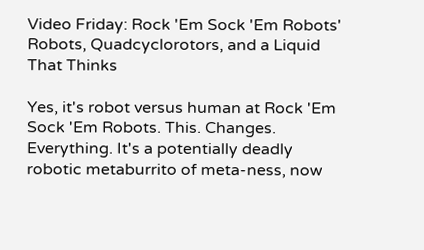Video Friday: Rock 'Em Sock 'Em Robots' Robots, Quadcyclorotors, and a Liquid That Thinks

Yes, it's robot versus human at Rock 'Em Sock 'Em Robots. This. Changes. Everything. It's a potentially deadly robotic metaburrito of meta-ness, now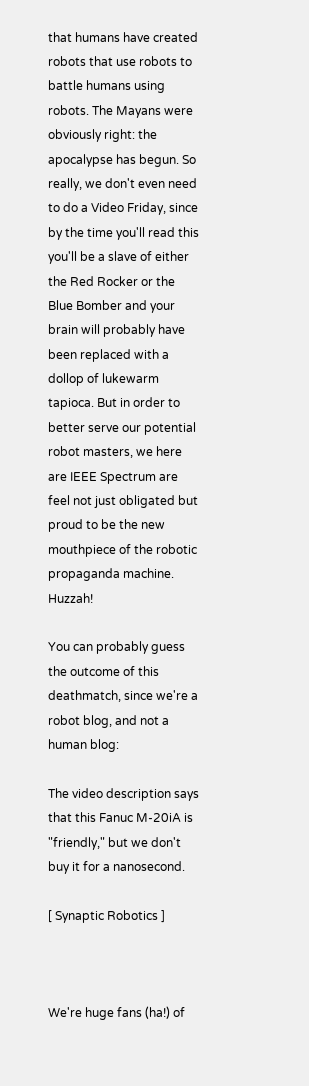that humans have created robots that use robots to battle humans using robots. The Mayans were obviously right: the apocalypse has begun. So really, we don't even need to do a Video Friday, since by the time you'll read this you'll be a slave of either the Red Rocker or the Blue Bomber and your brain will probably have been replaced with a dollop of lukewarm tapioca. But in order to better serve our potential robot masters, we here are IEEE Spectrum are feel not just obligated but proud to be the new mouthpiece of the robotic propaganda machine. Huzzah!

You can probably guess the outcome of this deathmatch, since we're a robot blog, and not a human blog:

The video description says that this Fanuc M-20iA is "friendly," but we don't buy it for a nanosecond.

[ Synaptic Robotics ]



We're huge fans (ha!) of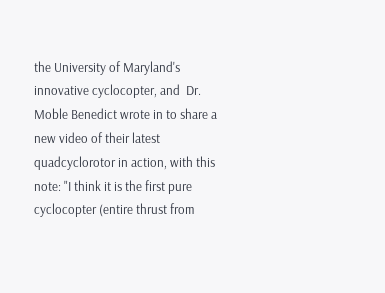the University of Maryland's innovative cyclocopter, and  Dr. Moble Benedict wrote in to share a new video of their latest quadcyclorotor in action, with this note: "I think it is the first pure cyclocopter (entire thrust from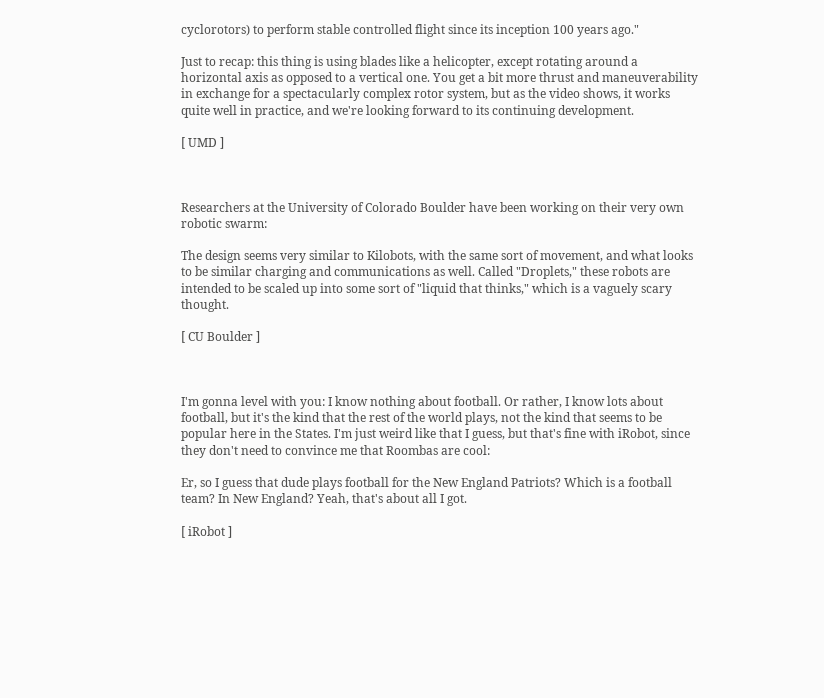cyclorotors) to perform stable controlled flight since its inception 100 years ago."

Just to recap: this thing is using blades like a helicopter, except rotating around a horizontal axis as opposed to a vertical one. You get a bit more thrust and maneuverability in exchange for a spectacularly complex rotor system, but as the video shows, it works quite well in practice, and we're looking forward to its continuing development.

[ UMD ]



Researchers at the University of Colorado Boulder have been working on their very own robotic swarm:

The design seems very similar to Kilobots, with the same sort of movement, and what looks to be similar charging and communications as well. Called "Droplets," these robots are intended to be scaled up into some sort of "liquid that thinks," which is a vaguely scary thought.

[ CU Boulder ]



I'm gonna level with you: I know nothing about football. Or rather, I know lots about football, but it's the kind that the rest of the world plays, not the kind that seems to be popular here in the States. I'm just weird like that I guess, but that's fine with iRobot, since they don't need to convince me that Roombas are cool:

Er, so I guess that dude plays football for the New England Patriots? Which is a football team? In New England? Yeah, that's about all I got.

[ iRobot ]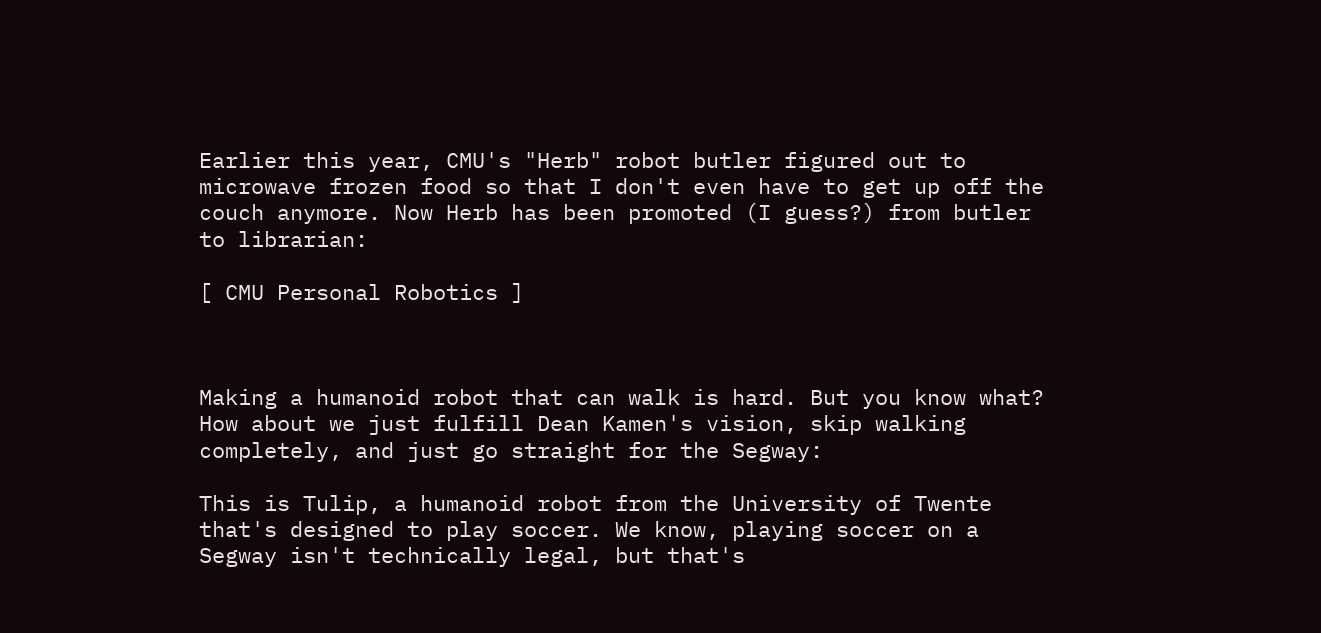Earlier this year, CMU's "Herb" robot butler figured out to microwave frozen food so that I don't even have to get up off the couch anymore. Now Herb has been promoted (I guess?) from butler to librarian:

[ CMU Personal Robotics ]



Making a humanoid robot that can walk is hard. But you know what? How about we just fulfill Dean Kamen's vision, skip walking completely, and just go straight for the Segway:

This is Tulip, a humanoid robot from the University of Twente that's designed to play soccer. We know, playing soccer on a Segway isn't technically legal, but that's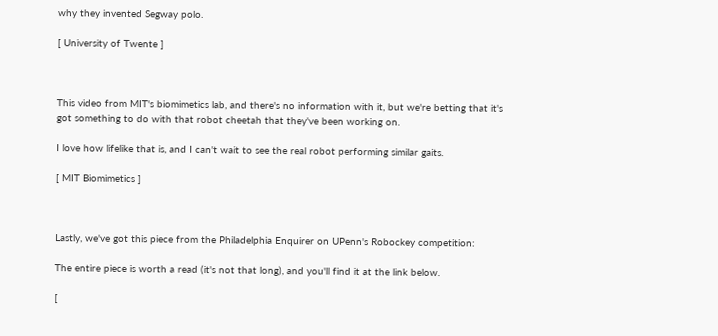why they invented Segway polo.

[ University of Twente ]



This video from MIT's biomimetics lab, and there's no information with it, but we're betting that it's got something to do with that robot cheetah that they've been working on.

I love how lifelike that is, and I can't wait to see the real robot performing similar gaits.

[ MIT Biomimetics ]



Lastly, we've got this piece from the Philadelphia Enquirer on UPenn's Robockey competition:

The entire piece is worth a read (it's not that long), and you'll find it at the link below.

[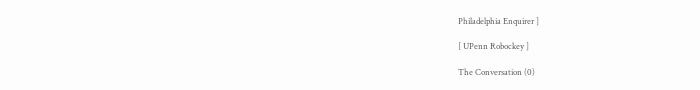Philadelphia Enquirer ]

[ UPenn Robockey ]

The Conversation (0)